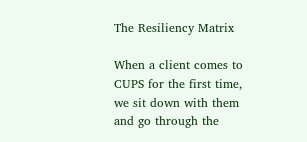The Resiliency Matrix

When a client comes to CUPS for the first time, we sit down with them and go through the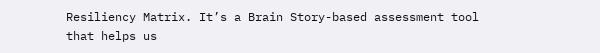Resiliency Matrix. It’s a Brain Story-based assessment tool that helps us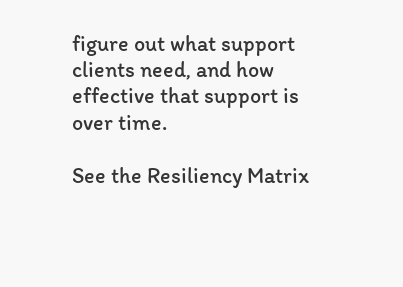figure out what support clients need, and how effective that support is over time.

See the Resiliency Matrix